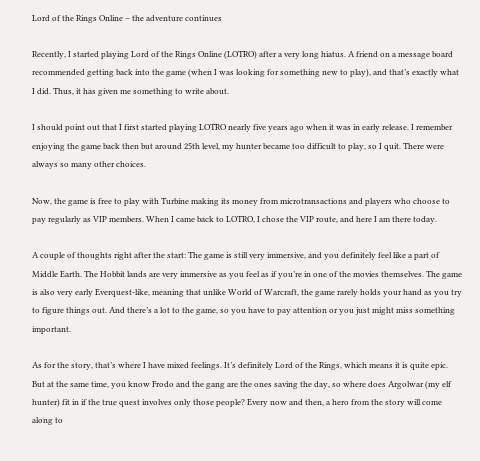Lord of the Rings Online – the adventure continues

Recently, I started playing Lord of the Rings Online (LOTRO) after a very long hiatus. A friend on a message board recommended getting back into the game (when I was looking for something new to play), and that’s exactly what I did. Thus, it has given me something to write about.

I should point out that I first started playing LOTRO nearly five years ago when it was in early release. I remember enjoying the game back then but around 25th level, my hunter became too difficult to play, so I quit. There were always so many other choices.

Now, the game is free to play with Turbine making its money from microtransactions and players who choose to pay regularly as VIP members. When I came back to LOTRO, I chose the VIP route, and here I am there today.

A couple of thoughts right after the start: The game is still very immersive, and you definitely feel like a part of Middle Earth. The Hobbit lands are very immersive as you feel as if you’re in one of the movies themselves. The game is also very early Everquest-like, meaning that unlike World of Warcraft, the game rarely holds your hand as you try to figure things out. And there’s a lot to the game, so you have to pay attention or you just might miss something important.

As for the story, that’s where I have mixed feelings. It’s definitely Lord of the Rings, which means it is quite epic. But at the same time, you know Frodo and the gang are the ones saving the day, so where does Argolwar (my elf hunter) fit in if the true quest involves only those people? Every now and then, a hero from the story will come along to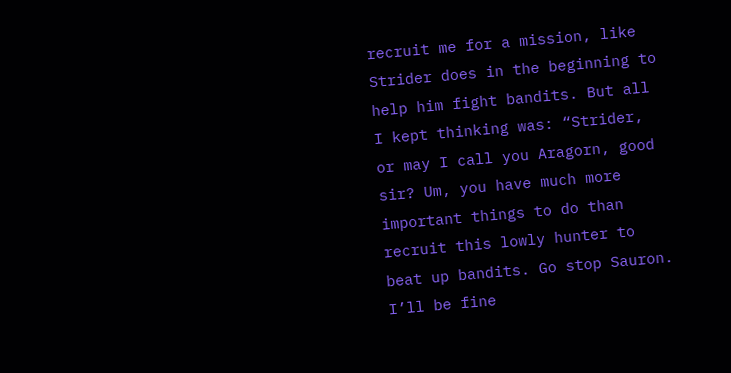recruit me for a mission, like Strider does in the beginning to help him fight bandits. But all I kept thinking was: “Strider, or may I call you Aragorn, good sir? Um, you have much more important things to do than recruit this lowly hunter to beat up bandits. Go stop Sauron. I’ll be fine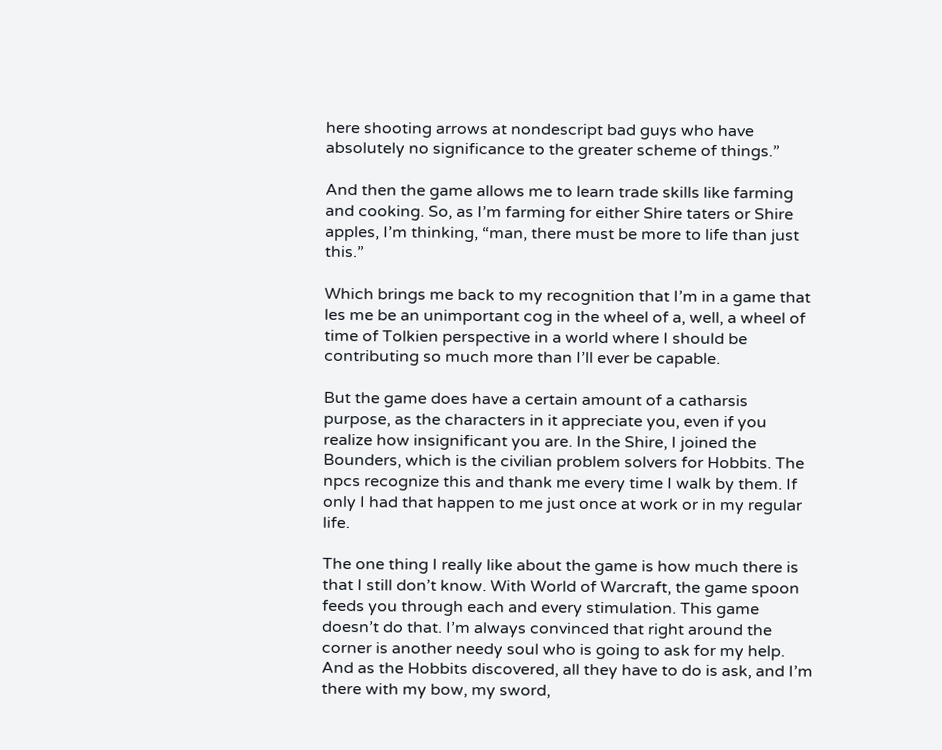here shooting arrows at nondescript bad guys who have absolutely no significance to the greater scheme of things.”

And then the game allows me to learn trade skills like farming and cooking. So, as I’m farming for either Shire taters or Shire apples, I’m thinking, “man, there must be more to life than just this.”

Which brings me back to my recognition that I’m in a game that les me be an unimportant cog in the wheel of a, well, a wheel of time of Tolkien perspective in a world where I should be contributing so much more than I’ll ever be capable.

But the game does have a certain amount of a catharsis purpose, as the characters in it appreciate you, even if you realize how insignificant you are. In the Shire, I joined the Bounders, which is the civilian problem solvers for Hobbits. The npcs recognize this and thank me every time I walk by them. If only I had that happen to me just once at work or in my regular life.

The one thing I really like about the game is how much there is that I still don’t know. With World of Warcraft, the game spoon feeds you through each and every stimulation. This game doesn’t do that. I’m always convinced that right around the corner is another needy soul who is going to ask for my help. And as the Hobbits discovered, all they have to do is ask, and I’m there with my bow, my sword,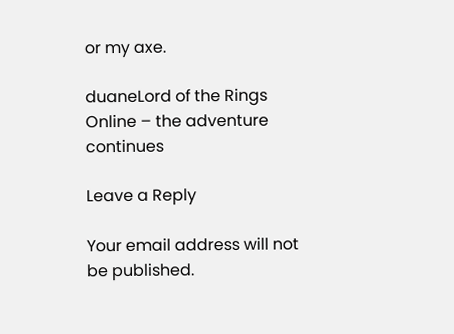or my axe.

duaneLord of the Rings Online – the adventure continues

Leave a Reply

Your email address will not be published.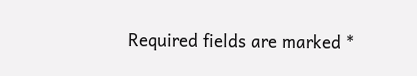Required fields are marked *